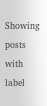Showing posts with label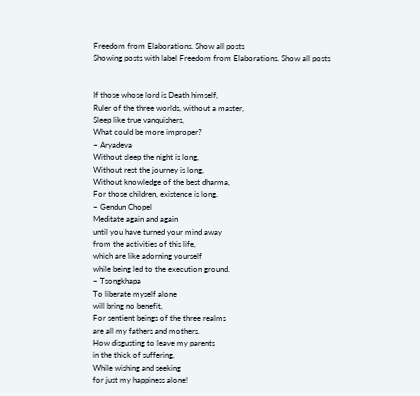Freedom from Elaborations. Show all posts
Showing posts with label Freedom from Elaborations. Show all posts


If those whose lord is Death himself,
Ruler of the three worlds, without a master,
Sleep like true vanquishers,
What could be more improper?
~ Aryadeva
Without sleep the night is long,
Without rest the journey is long,
Without knowledge of the best dharma,
For those children, existence is long.
~ Gendun Chopel
Meditate again and again
until you have turned your mind away
from the activities of this life,
which are like adorning yourself
while being led to the execution ground.
~ Tsongkhapa
To liberate myself alone
will bring no benefit,
For sentient beings of the three realms
are all my fathers and mothers.
How disgusting to leave my parents
in the thick of suffering,
While wishing and seeking
for just my happiness alone!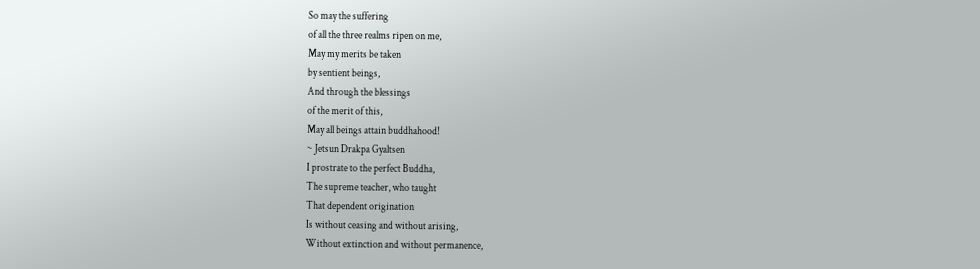So may the suffering
of all the three realms ripen on me,
May my merits be taken
by sentient beings,
And through the blessings
of the merit of this,
May all beings attain buddhahood!
~ Jetsun Drakpa Gyaltsen
I prostrate to the perfect Buddha,
The supreme teacher, who taught
That dependent origination
Is without ceasing and without arising,
Without extinction and without permanence,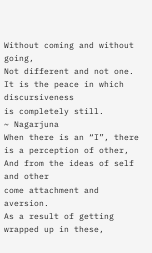Without coming and without going,
Not different and not one.
It is the peace in which discursiveness
is completely still.
~ Nagarjuna
When there is an “I”, there is a perception of other,
And from the ideas of self and other
come attachment and aversion.
As a result of getting wrapped up in these,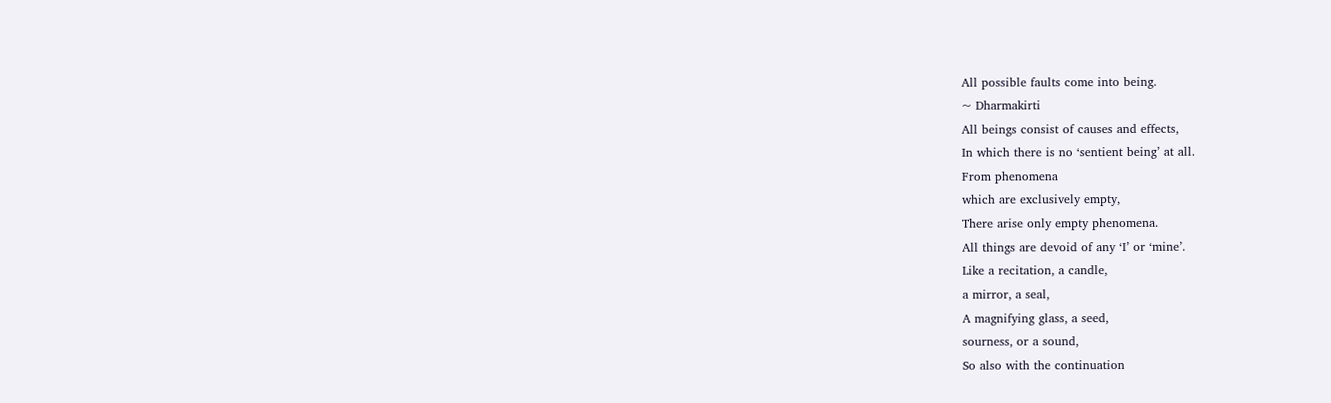All possible faults come into being.
~ Dharmakirti
All beings consist of causes and effects,
In which there is no ‘sentient being’ at all.
From phenomena
which are exclusively empty,
There arise only empty phenomena.
All things are devoid of any ‘I’ or ‘mine’.
Like a recitation, a candle,
a mirror, a seal,
A magnifying glass, a seed,
sourness, or a sound,
So also with the continuation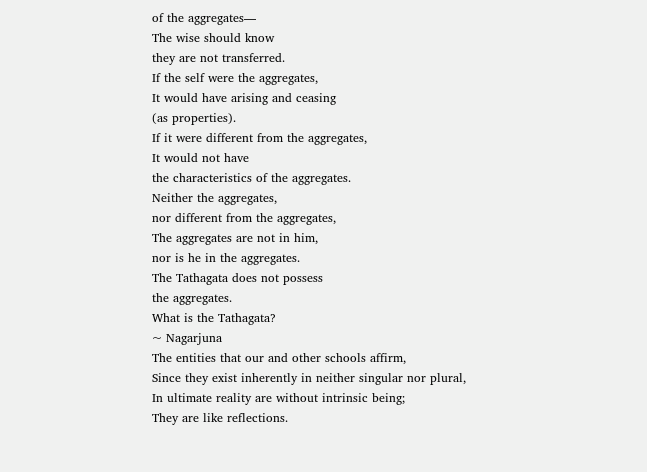of the aggregates—
The wise should know
they are not transferred.
If the self were the aggregates,
It would have arising and ceasing
(as properties).
If it were different from the aggregates,
It would not have
the characteristics of the aggregates.
Neither the aggregates,
nor different from the aggregates,
The aggregates are not in him,
nor is he in the aggregates.
The Tathagata does not possess
the aggregates.
What is the Tathagata?
~ Nagarjuna
The entities that our and other schools affirm,
Since they exist inherently in neither singular nor plural,
In ultimate reality are without intrinsic being;
They are like reflections.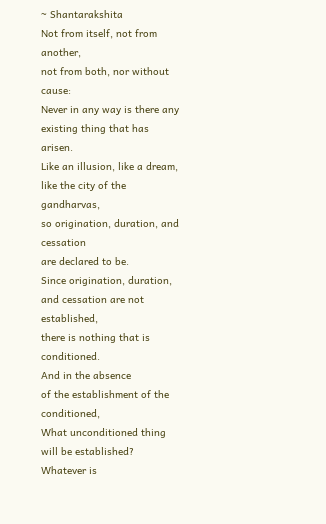~ Shantarakshita
Not from itself, not from another,
not from both, nor without cause:
Never in any way is there any
existing thing that has arisen.
Like an illusion, like a dream,
like the city of the gandharvas,
so origination, duration, and cessation
are declared to be.
Since origination, duration,
and cessation are not established,
there is nothing that is conditioned.
And in the absence
of the establishment of the conditioned,
What unconditioned thing will be established?
Whatever is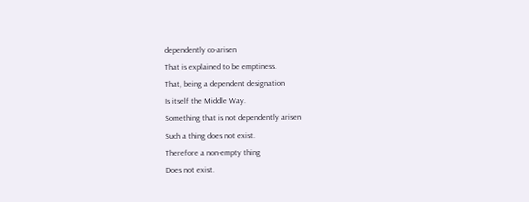dependently co-arisen
That is explained to be emptiness.
That, being a dependent designation
Is itself the Middle Way.
Something that is not dependently arisen
Such a thing does not exist.
Therefore a non-empty thing
Does not exist.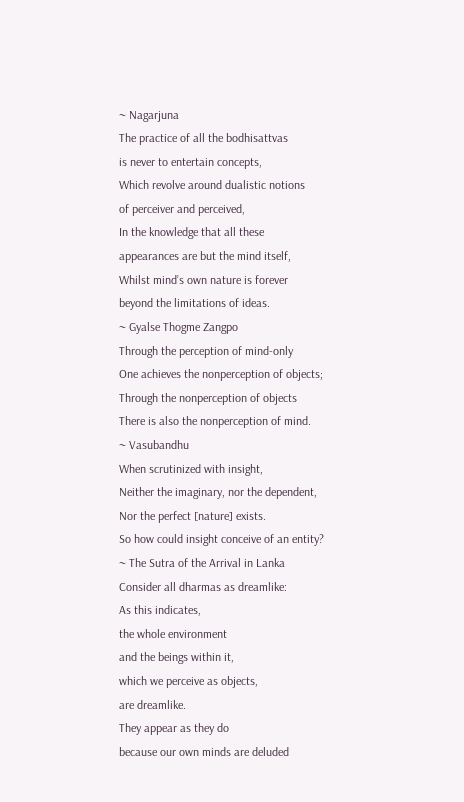~ Nagarjuna
The practice of all the bodhisattvas
is never to entertain concepts,
Which revolve around dualistic notions
of perceiver and perceived,
In the knowledge that all these
appearances are but the mind itself,
Whilst mind’s own nature is forever
beyond the limitations of ideas.
~ Gyalse Thogme Zangpo
Through the perception of mind-only
One achieves the nonperception of objects;
Through the nonperception of objects
There is also the nonperception of mind.
~ Vasubandhu
When scrutinized with insight,
Neither the imaginary, nor the dependent,
Nor the perfect [nature] exists.
So how could insight conceive of an entity?
~ The Sutra of the Arrival in Lanka
Consider all dharmas as dreamlike:
As this indicates,
the whole environment
and the beings within it,
which we perceive as objects,
are dreamlike.
They appear as they do
because our own minds are deluded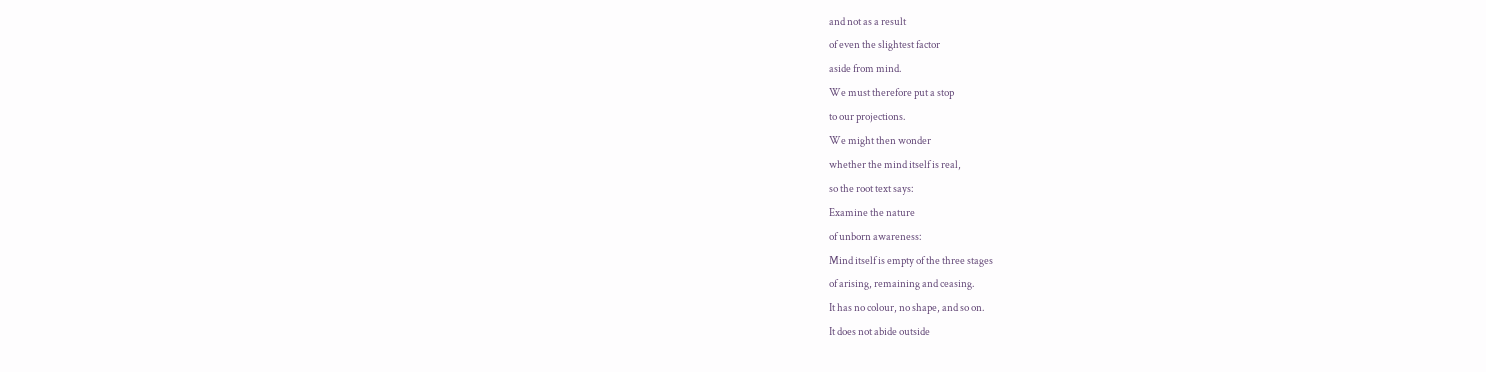and not as a result
of even the slightest factor
aside from mind.
We must therefore put a stop
to our projections.
We might then wonder
whether the mind itself is real,
so the root text says:
Examine the nature
of unborn awareness:
Mind itself is empty of the three stages
of arising, remaining and ceasing.
It has no colour, no shape, and so on.
It does not abide outside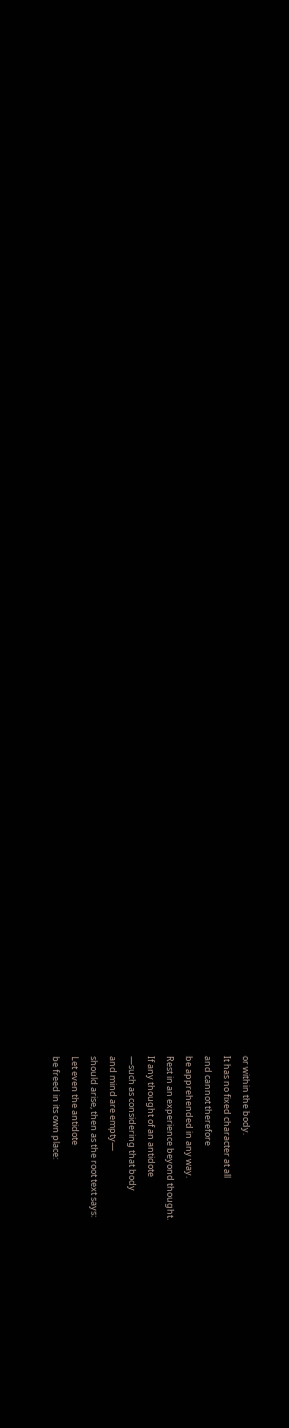or within the body.
It has no fixed character at all
and cannot therefore
be apprehended in any way.
Rest in an experience beyond thought.
If any thought of an antidote
—such as considering that body
and mind are empty—
should arise, then as the root text says:
Let even the antidote
be freed in its own place: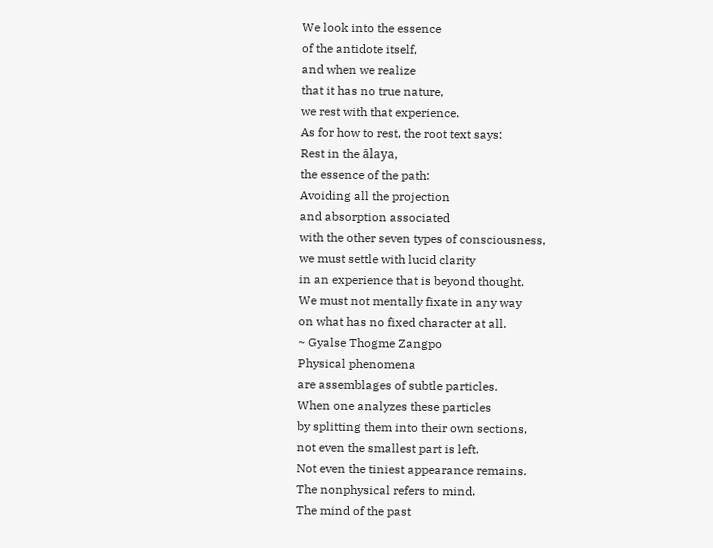We look into the essence
of the antidote itself,
and when we realize
that it has no true nature,
we rest with that experience.
As for how to rest, the root text says:
Rest in the ālaya,
the essence of the path:
Avoiding all the projection
and absorption associated
with the other seven types of consciousness,
we must settle with lucid clarity
in an experience that is beyond thought.
We must not mentally fixate in any way
on what has no fixed character at all.
~ Gyalse Thogme Zangpo
Physical phenomena
are assemblages of subtle particles.
When one analyzes these particles
by splitting them into their own sections,
not even the smallest part is left.
Not even the tiniest appearance remains.
The nonphysical refers to mind.
The mind of the past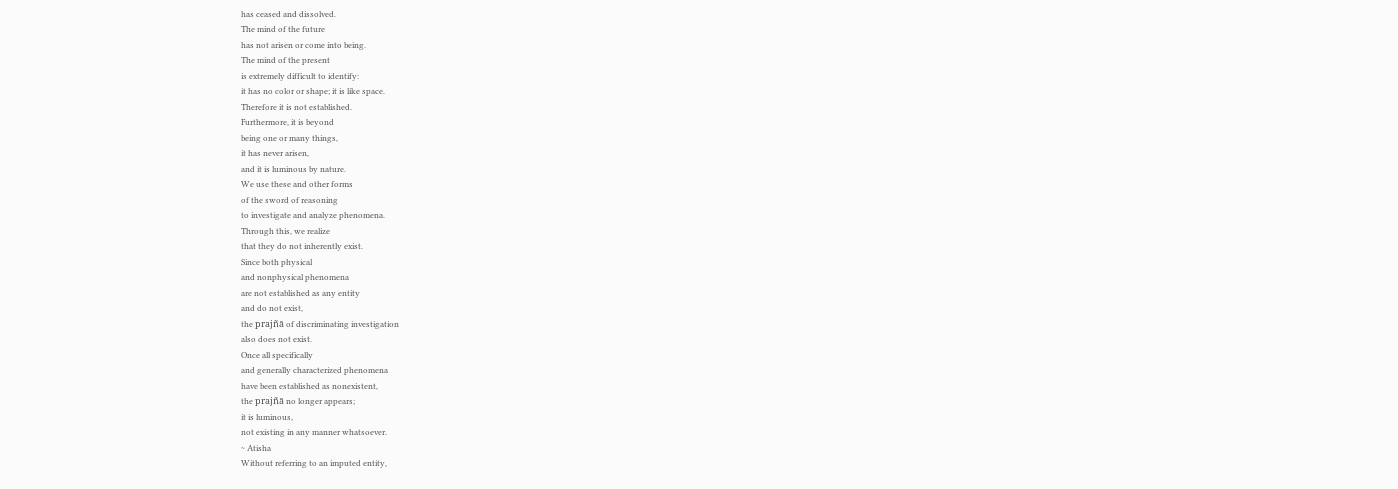has ceased and dissolved.
The mind of the future
has not arisen or come into being.
The mind of the present
is extremely difficult to identify:
it has no color or shape; it is like space.
Therefore it is not established.
Furthermore, it is beyond
being one or many things,
it has never arisen,
and it is luminous by nature.
We use these and other forms
of the sword of reasoning
to investigate and analyze phenomena.
Through this, we realize
that they do not inherently exist.
Since both physical
and nonphysical phenomena
are not established as any entity
and do not exist,
the prajñā of discriminating investigation
also does not exist.
Once all specifically
and generally characterized phenomena
have been established as nonexistent,
the prajñā no longer appears;
it is luminous,
not existing in any manner whatsoever.
~ Atisha
Without referring to an imputed entity,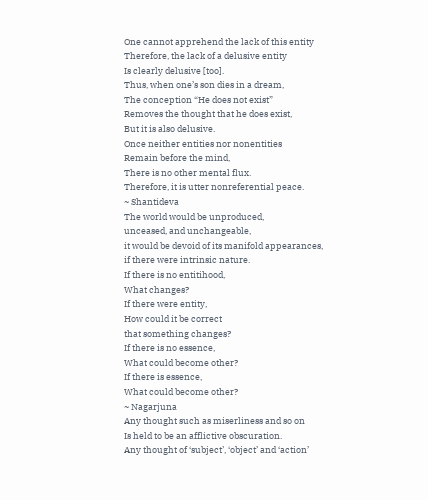One cannot apprehend the lack of this entity
Therefore, the lack of a delusive entity
Is clearly delusive [too].
Thus, when one’s son dies in a dream,
The conception “He does not exist”
Removes the thought that he does exist,
But it is also delusive.
Once neither entities nor nonentities
Remain before the mind,
There is no other mental flux.
Therefore, it is utter nonreferential peace.
~ Shantideva
The world would be unproduced,
unceased, and unchangeable,
it would be devoid of its manifold appearances,
if there were intrinsic nature.
If there is no entitihood,
What changes?
If there were entity,
How could it be correct
that something changes?
If there is no essence,
What could become other?
If there is essence,
What could become other?
~ Nagarjuna
Any thought such as miserliness and so on
Is held to be an afflictive obscuration.
Any thought of ‘subject’, ‘object’ and ‘action’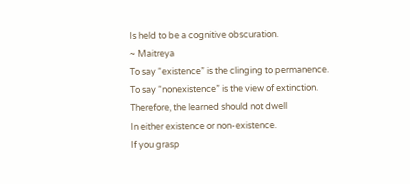Is held to be a cognitive obscuration.
~ Maitreya
To say “existence” is the clinging to permanence.
To say “nonexistence” is the view of extinction.
Therefore, the learned should not dwell
In either existence or non-existence.
If you grasp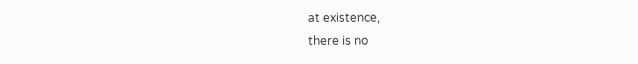at existence,
there is no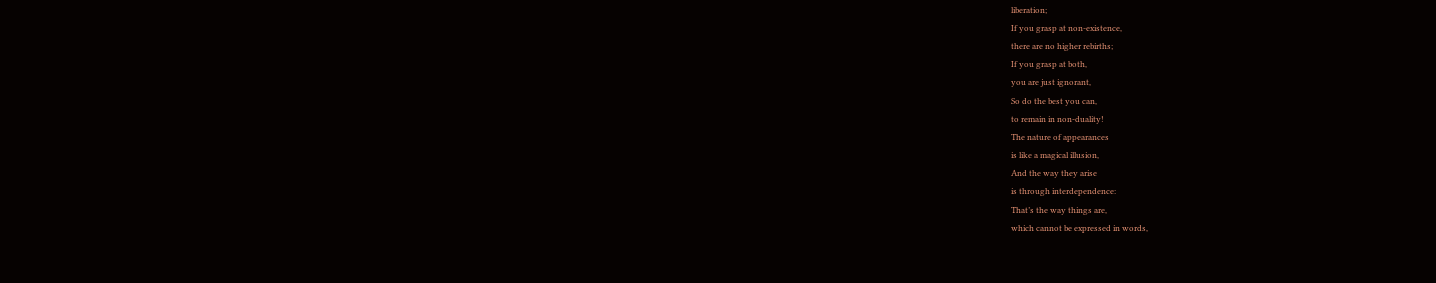liberation;
If you grasp at non-existence,
there are no higher rebirths;
If you grasp at both,
you are just ignorant,
So do the best you can,
to remain in non-duality!
The nature of appearances
is like a magical illusion,
And the way they arise
is through interdependence:
That’s the way things are,
which cannot be expressed in words,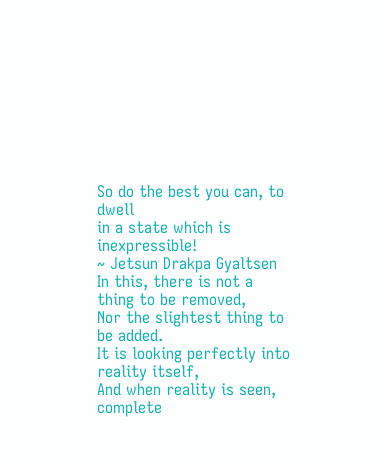So do the best you can, to dwell
in a state which is inexpressible!
~ Jetsun Drakpa Gyaltsen
In this, there is not a thing to be removed,
Nor the slightest thing to be added.
It is looking perfectly into reality itself,
And when reality is seen, complete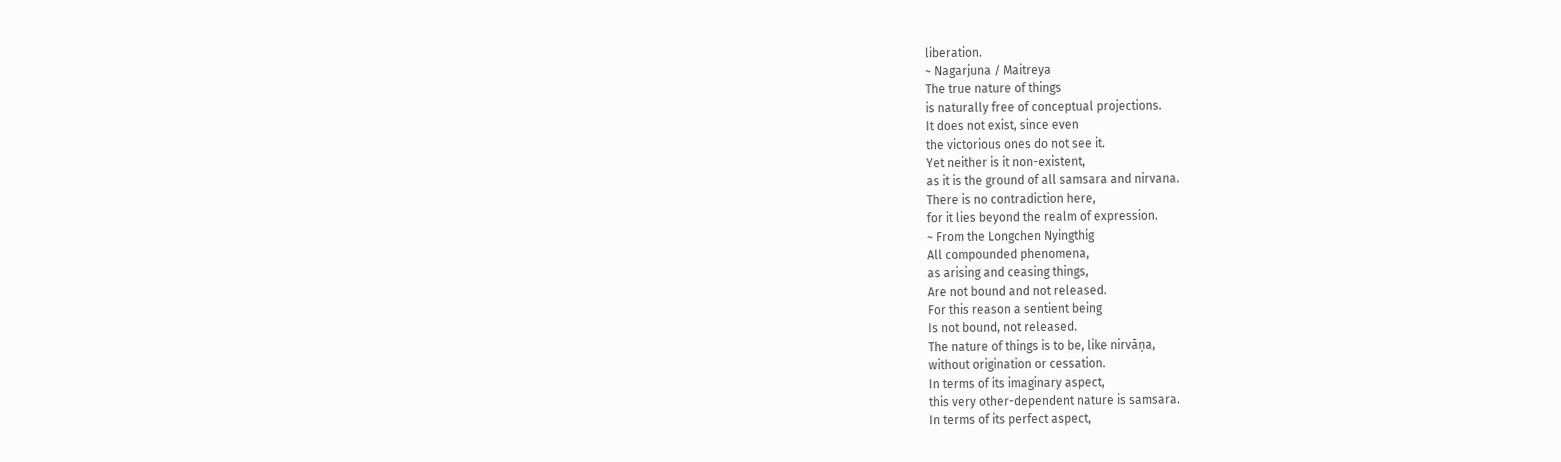liberation.
~ Nagarjuna / Maitreya
The true nature of things
is naturally free of conceptual projections.
It does not exist, since even
the victorious ones do not see it.
Yet neither is it non-existent,
as it is the ground of all samsara and nirvana.
There is no contradiction here,
for it lies beyond the realm of expression.
~ From the Longchen Nyingthig
All compounded phenomena,
as arising and ceasing things,
Are not bound and not released.
For this reason a sentient being
Is not bound, not released.
The nature of things is to be, like nirvāṇa,
without origination or cessation.
In terms of its imaginary aspect,
this very other-dependent nature is samsara.
In terms of its perfect aspect,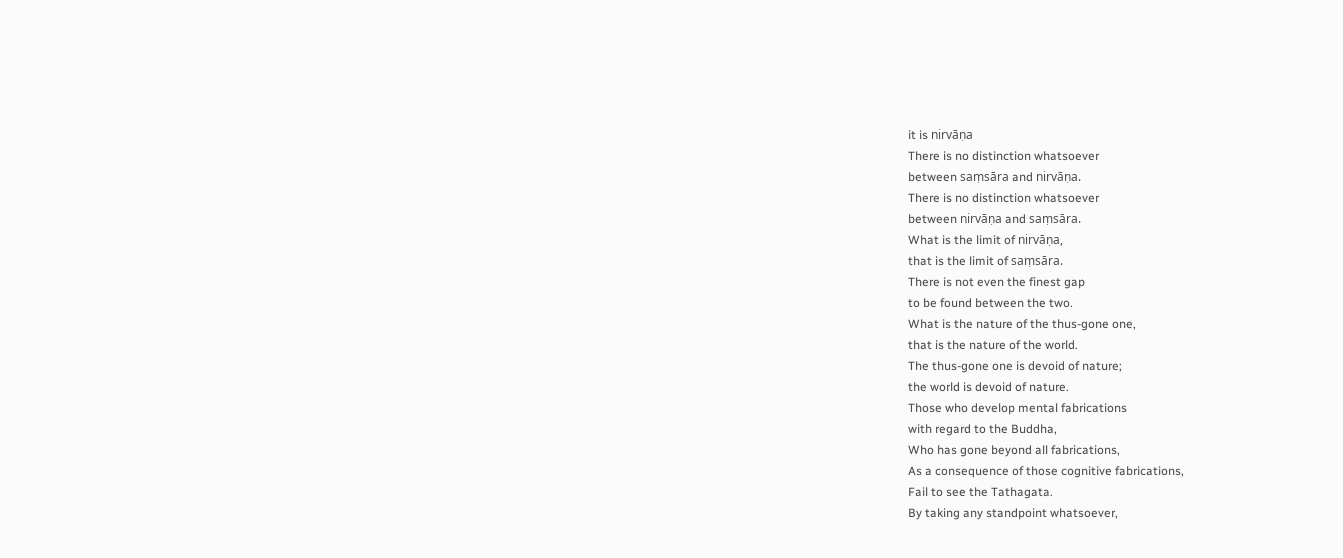it is nirvāṇa
There is no distinction whatsoever
between saṃsāra and nirvāṇa.
There is no distinction whatsoever
between nirvāṇa and saṃsāra.
What is the limit of nirvāṇa,
that is the limit of saṃsāra.
There is not even the finest gap
to be found between the two.
What is the nature of the thus-gone one,
that is the nature of the world.
The thus-gone one is devoid of nature;
the world is devoid of nature.
Those who develop mental fabrications
with regard to the Buddha,
Who has gone beyond all fabrications,
As a consequence of those cognitive fabrications,
Fail to see the Tathagata.
By taking any standpoint whatsoever,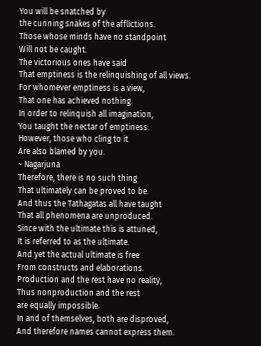You will be snatched by
the cunning snakes of the afflictions.
Those whose minds have no standpoint
Will not be caught.
The victorious ones have said
That emptiness is the relinquishing of all views.
For whomever emptiness is a view,
That one has achieved nothing.
In order to relinquish all imagination,
You taught the nectar of emptiness.
However, those who cling to it
Are also blamed by you.
~ Nagarjuna
Therefore, there is no such thing
That ultimately can be proved to be.
And thus the Tathagatas all have taught
That all phenomena are unproduced.
Since with the ultimate this is attuned,
It is referred to as the ultimate.
And yet the actual ultimate is free
From constructs and elaborations.
Production and the rest have no reality,
Thus nonproduction and the rest
are equally impossible.
In and of themselves, both are disproved,
And therefore names cannot express them.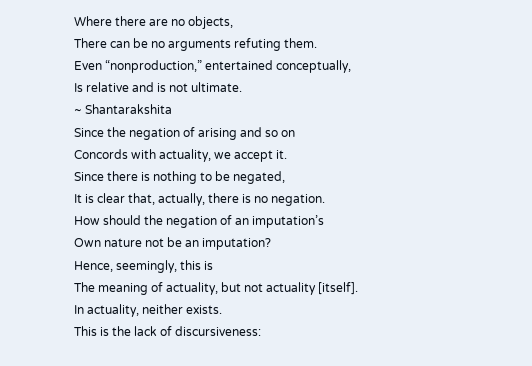Where there are no objects,
There can be no arguments refuting them.
Even “nonproduction,” entertained conceptually,
Is relative and is not ultimate.
~ Shantarakshita
Since the negation of arising and so on
Concords with actuality, we accept it.
Since there is nothing to be negated,
It is clear that, actually, there is no negation.
How should the negation of an imputation’s
Own nature not be an imputation?
Hence, seemingly, this is
The meaning of actuality, but not actuality [itself].
In actuality, neither exists.
This is the lack of discursiveness: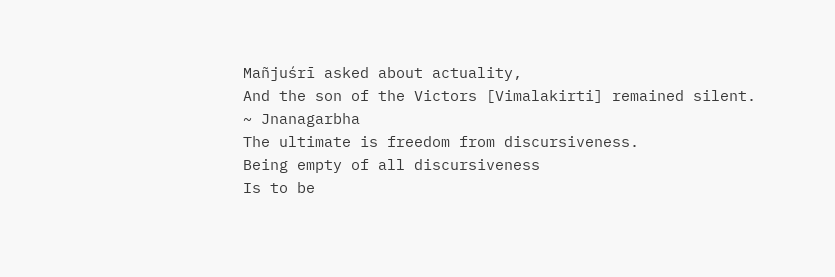Mañjuśrī asked about actuality,
And the son of the Victors [Vimalakirti] remained silent.
~ Jnanagarbha
The ultimate is freedom from discursiveness.
Being empty of all discursiveness
Is to be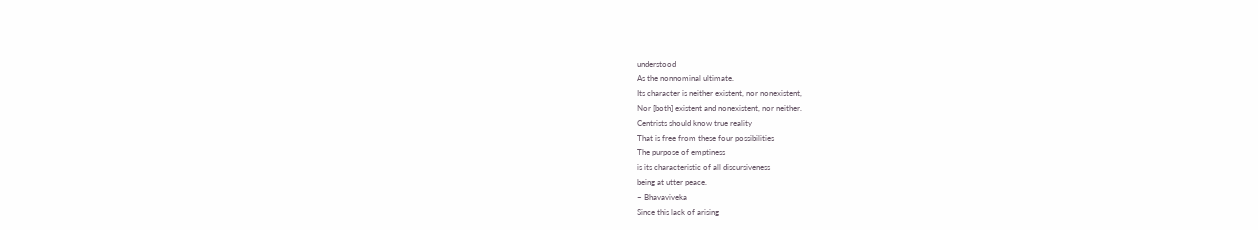understood
As the nonnominal ultimate.
Its character is neither existent, nor nonexistent,
Nor [both] existent and nonexistent, nor neither.
Centrists should know true reality
That is free from these four possibilities
The purpose of emptiness
is its characteristic of all discursiveness
being at utter peace.
~ Bhavaviveka
Since this lack of arising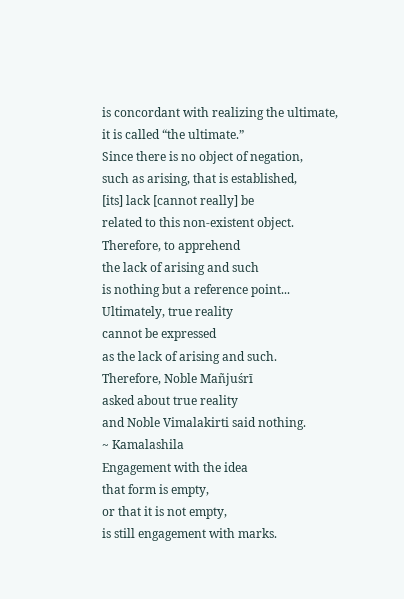is concordant with realizing the ultimate,
it is called “the ultimate.”
Since there is no object of negation,
such as arising, that is established,
[its] lack [cannot really] be
related to this non-existent object.
Therefore, to apprehend
the lack of arising and such
is nothing but a reference point...
Ultimately, true reality
cannot be expressed
as the lack of arising and such.
Therefore, Noble Mañjuśrī
asked about true reality
and Noble Vimalakirti said nothing.
~ Kamalashila
Engagement with the idea
that form is empty,
or that it is not empty,
is still engagement with marks.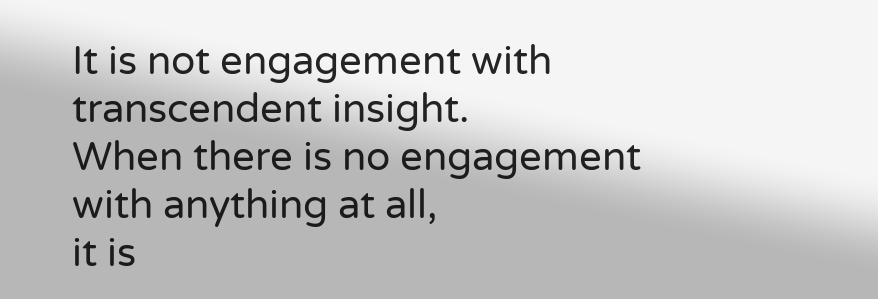It is not engagement with transcendent insight.
When there is no engagement
with anything at all,
it is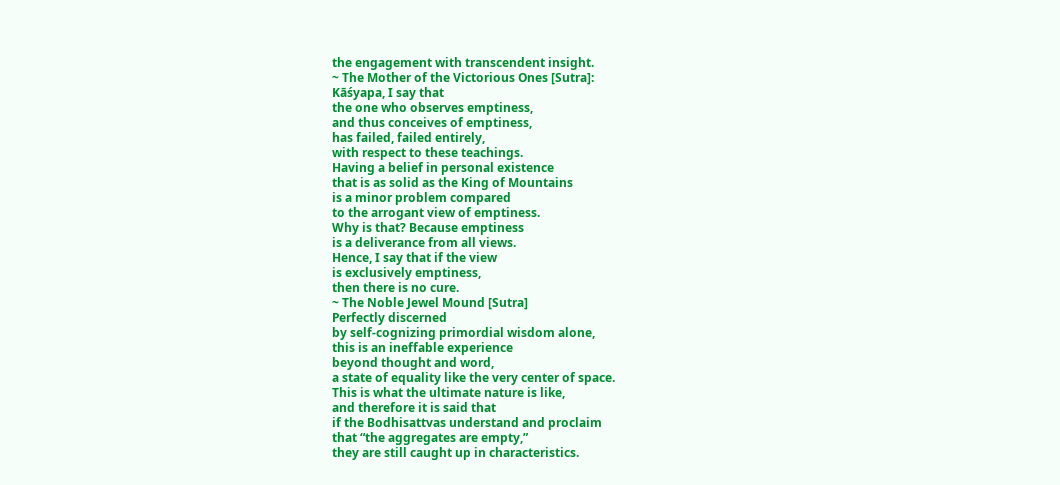the engagement with transcendent insight.
~ The Mother of the Victorious Ones [Sutra]:
Kāśyapa, I say that
the one who observes emptiness,
and thus conceives of emptiness,
has failed, failed entirely,
with respect to these teachings.
Having a belief in personal existence
that is as solid as the King of Mountains
is a minor problem compared
to the arrogant view of emptiness.
Why is that? Because emptiness
is a deliverance from all views.
Hence, I say that if the view
is exclusively emptiness,
then there is no cure.
~ The Noble Jewel Mound [Sutra]
Perfectly discerned
by self-cognizing primordial wisdom alone,
this is an ineffable experience
beyond thought and word,
a state of equality like the very center of space.
This is what the ultimate nature is like,
and therefore it is said that
if the Bodhisattvas understand and proclaim
that “the aggregates are empty,”
they are still caught up in characteristics.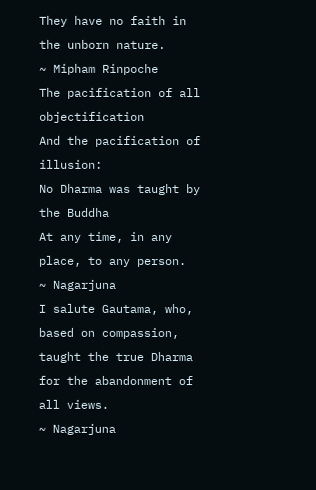They have no faith in the unborn nature.
~ Mipham Rinpoche
The pacification of all objectification
And the pacification of illusion:
No Dharma was taught by the Buddha
At any time, in any place, to any person.
~ Nagarjuna
I salute Gautama, who,
based on compassion,
taught the true Dharma
for the abandonment of all views.
~ Nagarjuna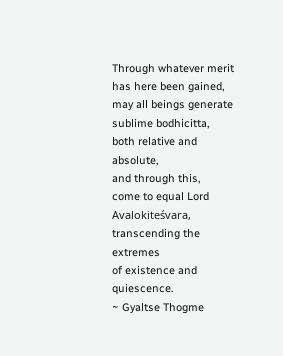Through whatever merit
has here been gained,
may all beings generate sublime bodhicitta,
both relative and absolute,
and through this,
come to equal Lord Avalokiteśvara,
transcending the extremes
of existence and quiescence.
~ Gyaltse Thogme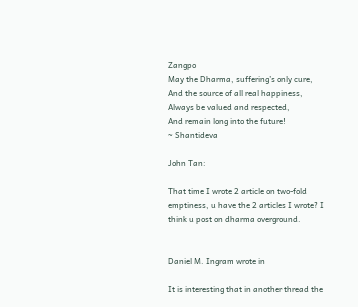Zangpo
May the Dharma, suffering’s only cure,
And the source of all real happiness,
Always be valued and respected,
And remain long into the future!
~ Shantideva

John Tan:

That time I wrote 2 article on two-fold emptiness, u have the 2 articles I wrote? I think u post on dharma overground.


Daniel M. Ingram wrote in

It is interesting that in another thread the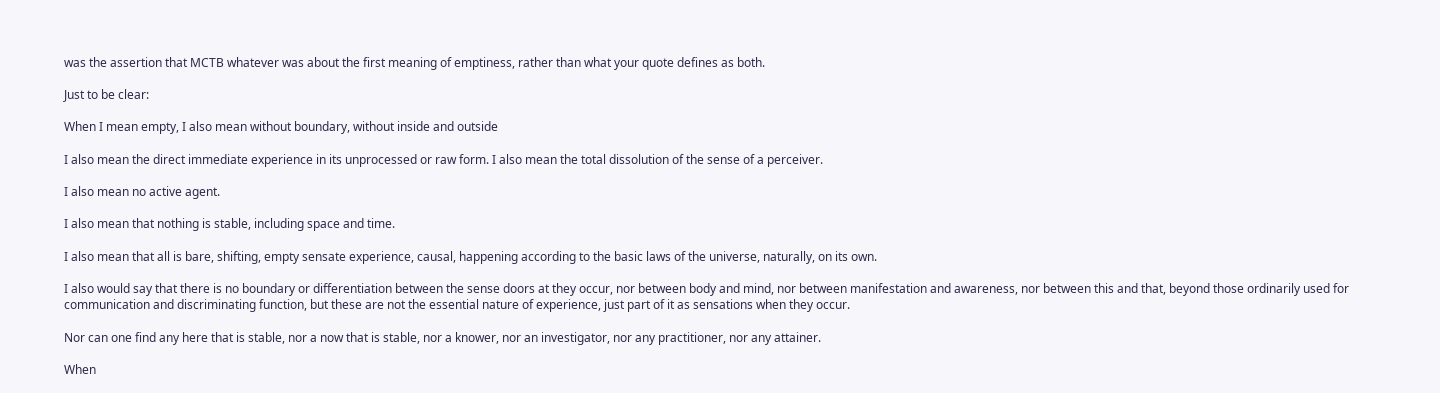was the assertion that MCTB whatever was about the first meaning of emptiness, rather than what your quote defines as both.

Just to be clear:

When I mean empty, I also mean without boundary, without inside and outside

I also mean the direct immediate experience in its unprocessed or raw form. I also mean the total dissolution of the sense of a perceiver.

I also mean no active agent.

I also mean that nothing is stable, including space and time.

I also mean that all is bare, shifting, empty sensate experience, causal, happening according to the basic laws of the universe, naturally, on its own.

I also would say that there is no boundary or differentiation between the sense doors at they occur, nor between body and mind, nor between manifestation and awareness, nor between this and that, beyond those ordinarily used for communication and discriminating function, but these are not the essential nature of experience, just part of it as sensations when they occur.

Nor can one find any here that is stable, nor a now that is stable, nor a knower, nor an investigator, nor any practitioner, nor any attainer.

When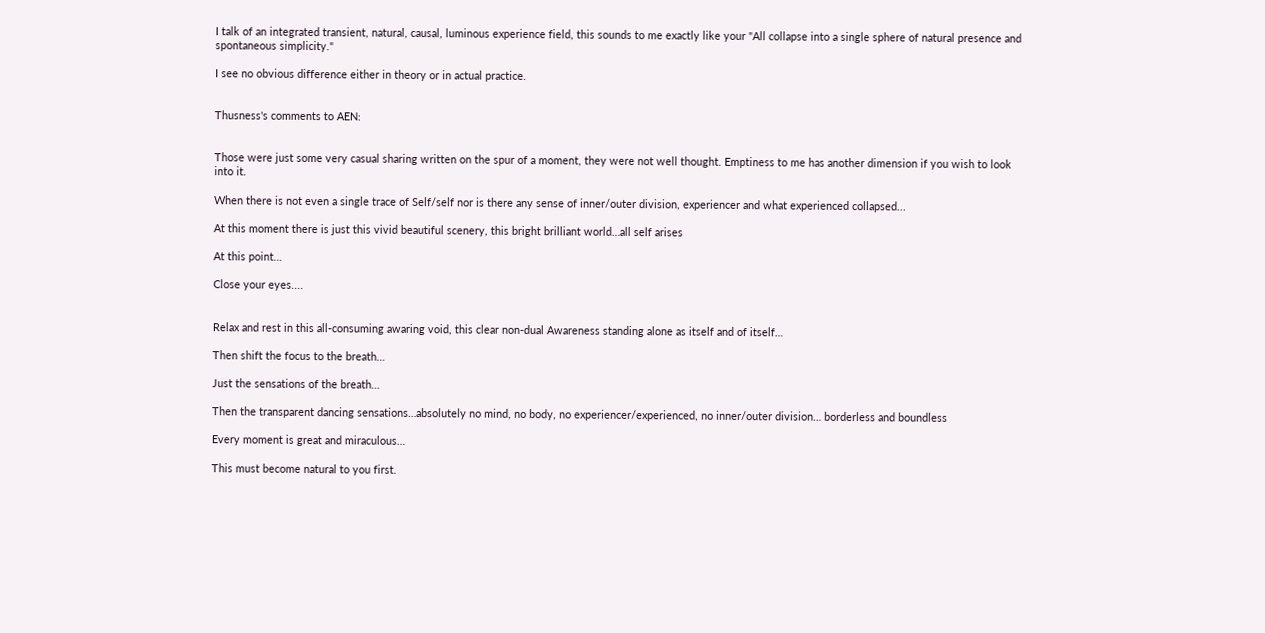I talk of an integrated transient, natural, causal, luminous experience field, this sounds to me exactly like your "All collapse into a single sphere of natural presence and spontaneous simplicity."

I see no obvious difference either in theory or in actual practice.


Thusness's comments to AEN:


Those were just some very casual sharing written on the spur of a moment, they were not well thought. Emptiness to me has another dimension if you wish to look into it.

When there is not even a single trace of Self/self nor is there any sense of inner/outer division, experiencer and what experienced collapsed...

At this moment there is just this vivid beautiful scenery, this bright brilliant world…all self arises

At this point…

Close your eyes....


Relax and rest in this all-consuming awaring void, this clear non-dual Awareness standing alone as itself and of itself…

Then shift the focus to the breath…

Just the sensations of the breath…

Then the transparent dancing sensations…absolutely no mind, no body, no experiencer/experienced, no inner/outer division… borderless and boundless

Every moment is great and miraculous…

This must become natural to you first.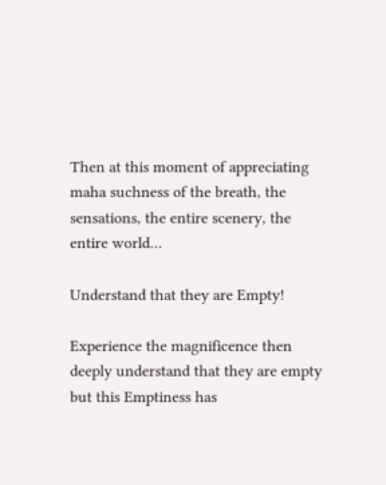Then at this moment of appreciating maha suchness of the breath, the sensations, the entire scenery, the entire world…

Understand that they are Empty!

Experience the magnificence then deeply understand that they are empty but this Emptiness has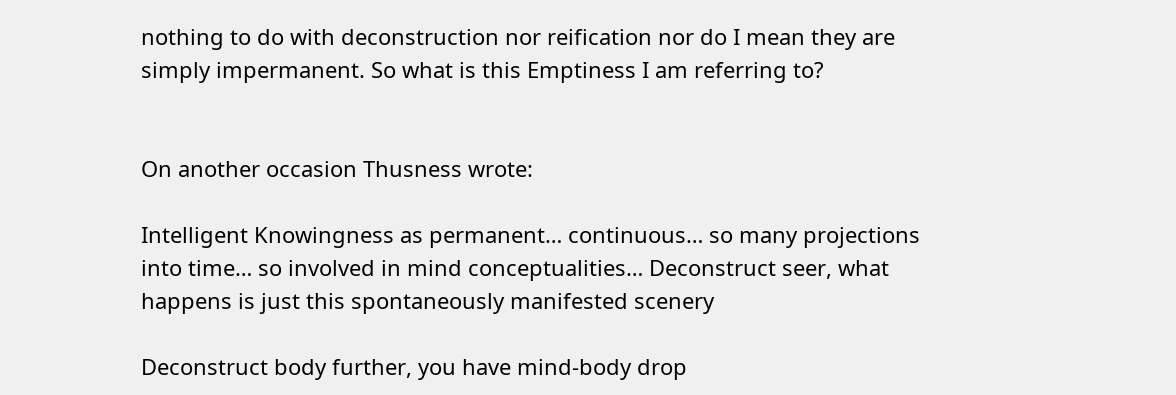nothing to do with deconstruction nor reification nor do I mean they are simply impermanent. So what is this Emptiness I am referring to?


On another occasion Thusness wrote:

Intelligent Knowingness as permanent… continuous… so many projections into time… so involved in mind conceptualities… Deconstruct seer, what happens is just this spontaneously manifested scenery

Deconstruct body further, you have mind-body drop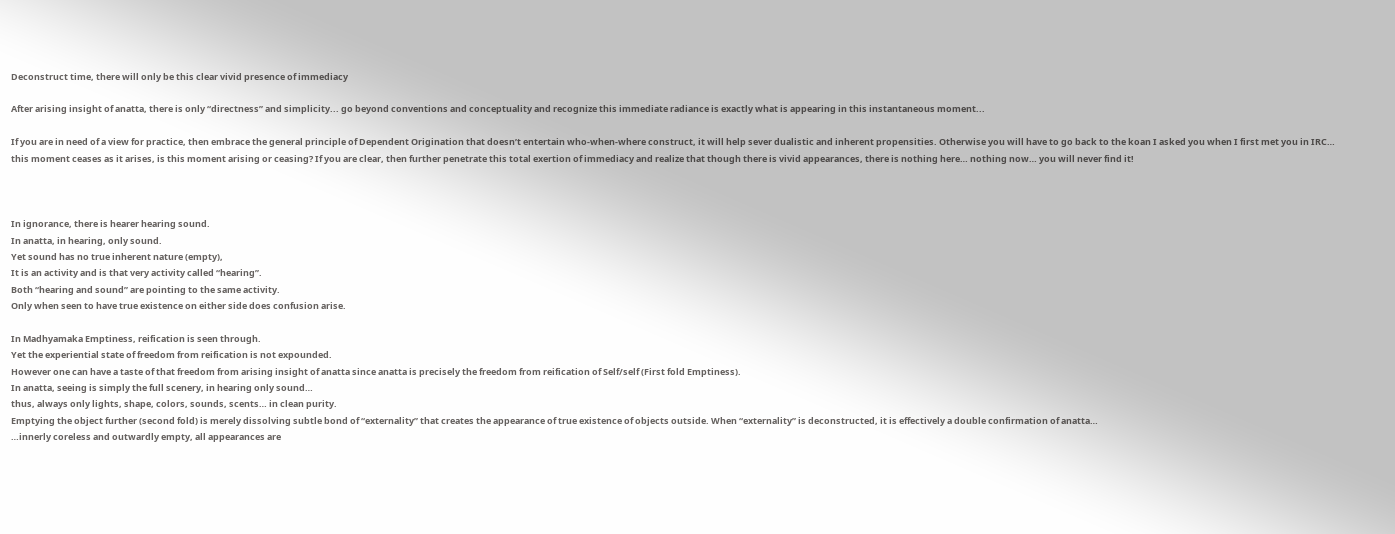Deconstruct time, there will only be this clear vivid presence of immediacy

After arising insight of anatta, there is only “directness” and simplicity... go beyond conventions and conceptuality and recognize this immediate radiance is exactly what is appearing in this instantaneous moment...

If you are in need of a view for practice, then embrace the general principle of Dependent Origination that doesn’t entertain who-when-where construct, it will help sever dualistic and inherent propensities. Otherwise you will have to go back to the koan I asked you when I first met you in IRC… this moment ceases as it arises, is this moment arising or ceasing? If you are clear, then further penetrate this total exertion of immediacy and realize that though there is vivid appearances, there is nothing here… nothing now… you will never find it!



In ignorance, there is hearer hearing sound.
In anatta, in hearing, only sound.
Yet sound has no true inherent nature (empty),
It is an activity and is that very activity called “hearing”.
Both “hearing and sound” are pointing to the same activity.
Only when seen to have true existence on either side does confusion arise.

In Madhyamaka Emptiness, reification is seen through.
Yet the experiential state of freedom from reification is not expounded.
However one can have a taste of that freedom from arising insight of anatta since anatta is precisely the freedom from reification of Self/self (First fold Emptiness).
In anatta, seeing is simply the full scenery, in hearing only sound…
thus, always only lights, shape, colors, sounds, scents… in clean purity.
Emptying the object further (second fold) is merely dissolving subtle bond of “externality” that creates the appearance of true existence of objects outside. When “externality” is deconstructed, it is effectively a double confirmation of anatta…
…innerly coreless and outwardly empty, all appearances are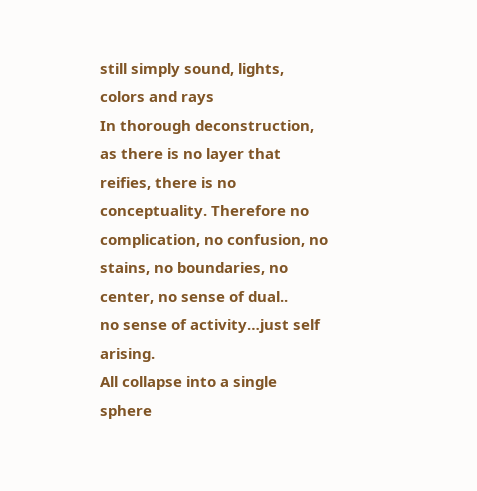still simply sound, lights, colors and rays
In thorough deconstruction, as there is no layer that reifies, there is no conceptuality. Therefore no complication, no confusion, no stains, no boundaries, no center, no sense of dual..
no sense of activity…just self arising.
All collapse into a single sphere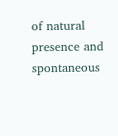of natural presence and spontaneous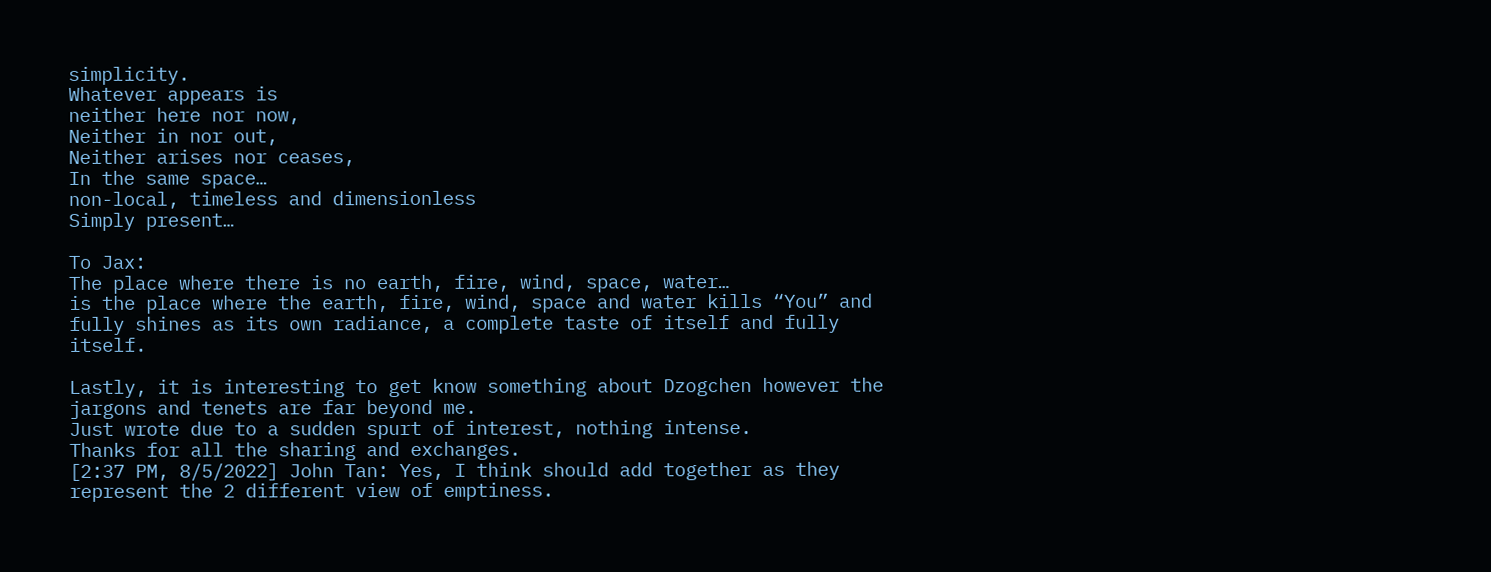simplicity.
Whatever appears is
neither here nor now,
Neither in nor out,
Neither arises nor ceases,
In the same space…
non-local, timeless and dimensionless
Simply present…

To Jax:
The place where there is no earth, fire, wind, space, water…
is the place where the earth, fire, wind, space and water kills “You” and fully shines as its own radiance, a complete taste of itself and fully itself.

Lastly, it is interesting to get know something about Dzogchen however the jargons and tenets are far beyond me.
Just wrote due to a sudden spurt of interest, nothing intense.
Thanks for all the sharing and exchanges.
[2:37 PM, 8/5/2022] John Tan: Yes, I think should add together as they represent the 2 different view of emptiness.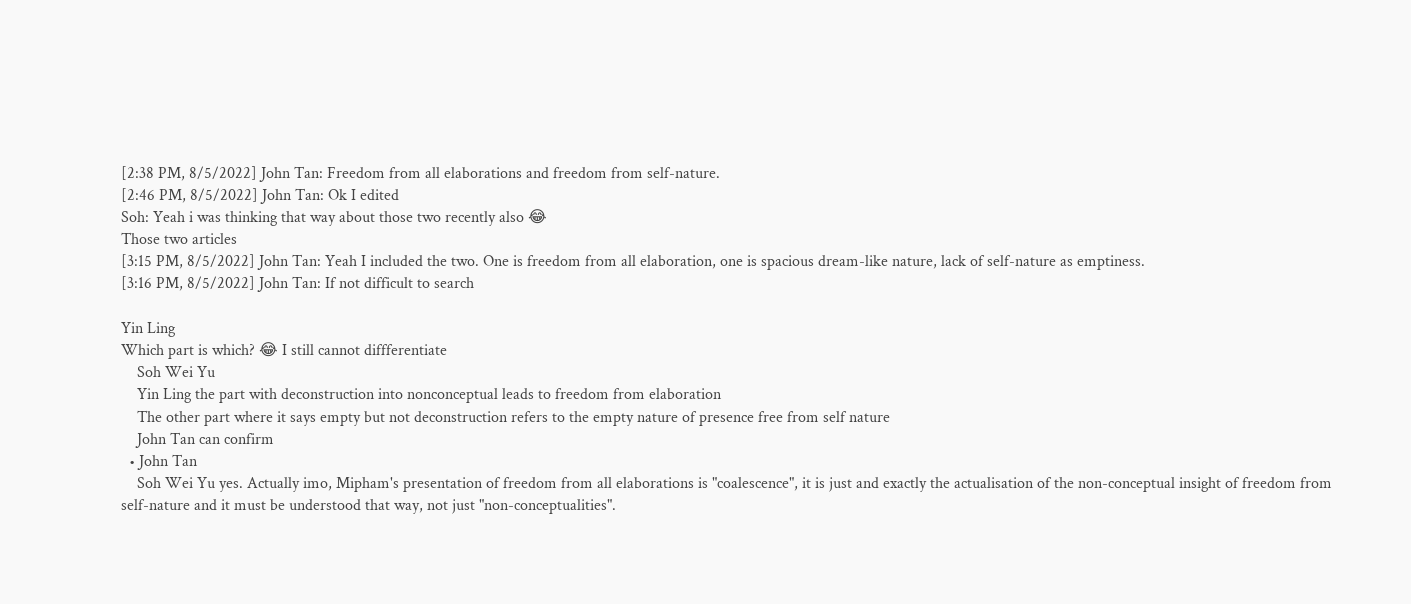[2:38 PM, 8/5/2022] John Tan: Freedom from all elaborations and freedom from self-nature.
[2:46 PM, 8/5/2022] John Tan: Ok I edited
Soh: Yeah i was thinking that way about those two recently also 😂
Those two articles
[3:15 PM, 8/5/2022] John Tan: Yeah I included the two. One is freedom from all elaboration, one is spacious dream-like nature, lack of self-nature as emptiness.
[3:16 PM, 8/5/2022] John Tan: If not difficult to search

Yin Ling
Which part is which? 😂 I still cannot diffferentiate
    Soh Wei Yu
    Yin Ling the part with deconstruction into nonconceptual leads to freedom from elaboration
    The other part where it says empty but not deconstruction refers to the empty nature of presence free from self nature
    John Tan can confirm
  • John Tan
    Soh Wei Yu yes. Actually imo, Mipham's presentation of freedom from all elaborations is "coalescence", it is just and exactly the actualisation of the non-conceptual insight of freedom from self-nature and it must be understood that way, not just "non-conceptualities".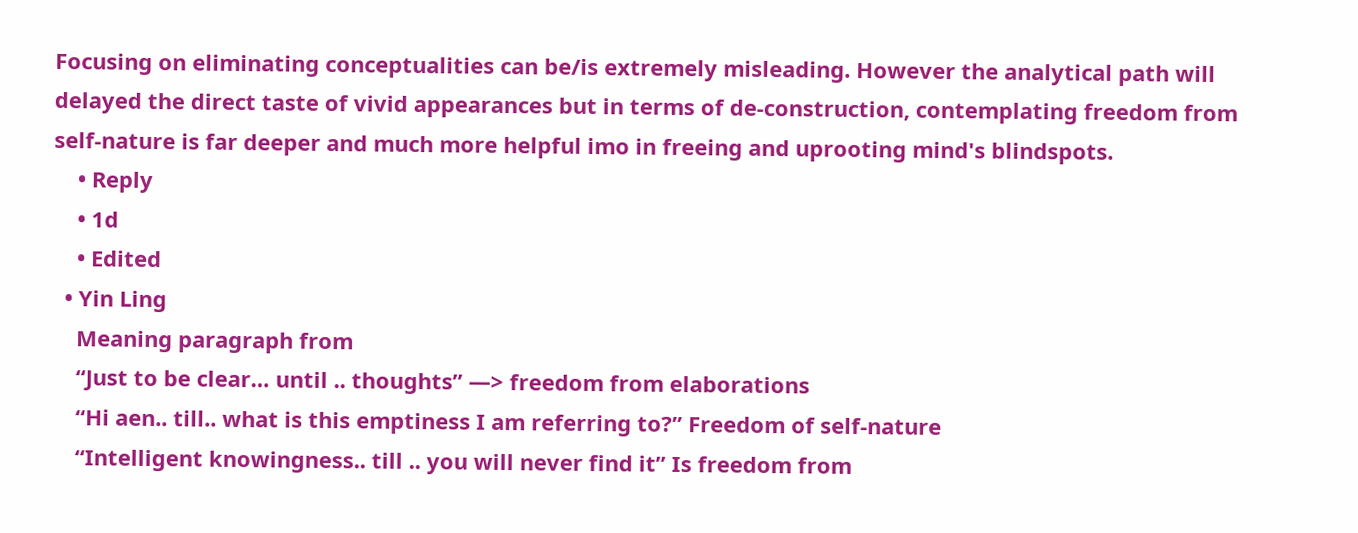Focusing on eliminating conceptualities can be/is extremely misleading. However the analytical path will delayed the direct taste of vivid appearances but in terms of de-construction, contemplating freedom from self-nature is far deeper and much more helpful imo in freeing and uprooting mind's blindspots.
    • Reply
    • 1d
    • Edited
  • Yin Ling
    Meaning paragraph from
    “Just to be clear… until .. thoughts” —> freedom from elaborations
    “Hi aen.. till.. what is this emptiness I am referring to?” Freedom of self-nature
    “Intelligent knowingness.. till .. you will never find it” Is freedom from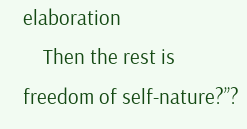elaboration
    Then the rest is freedom of self-nature?”?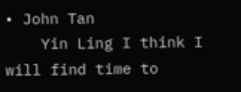• John Tan
    Yin Ling I think I will find time to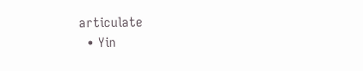articulate
  • Yin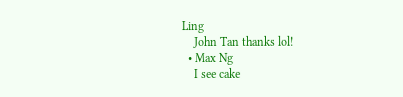Ling
    John Tan thanks lol!
  • Max Ng
    I see cake